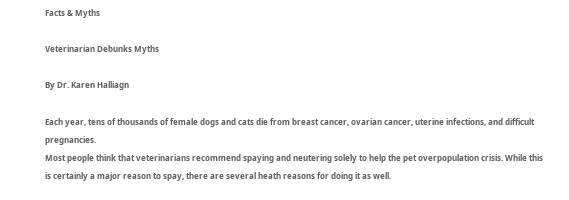Facts & Myths

Veterinarian Debunks Myths

By Dr. Karen Halliagn

Each year, tens of thousands of female dogs and cats die from breast cancer, ovarian cancer, uterine infections, and difficult pregnancies.
Most people think that veterinarians recommend spaying and neutering solely to help the pet overpopulation crisis. While this is certainly a major reason to spay, there are several heath reasons for doing it as well.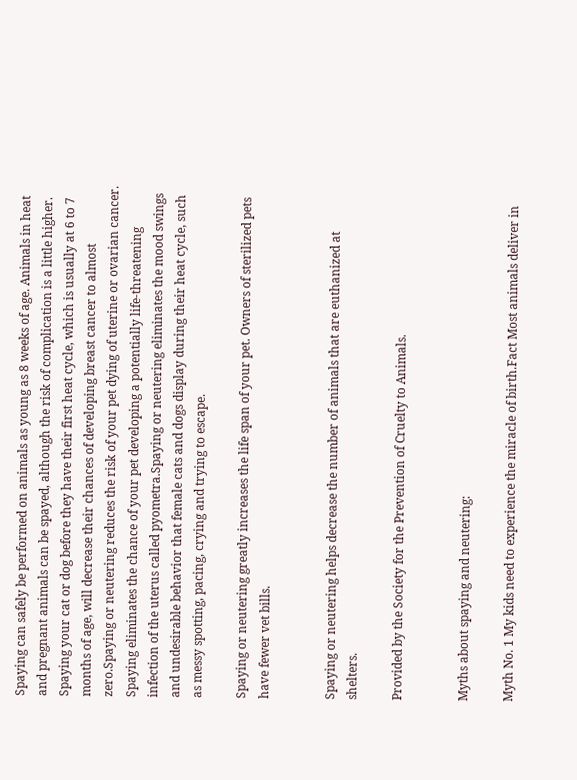Spaying can safely be performed on animals as young as 8 weeks of age. Animals in heat and pregnant animals can be spayed, although the risk of complication is a little higher. Spaying your cat or dog before they have their first heat cycle, which is usually at 6 to 7 months of age, will decrease their chances of developing breast cancer to almost zero.Spaying or neutering reduces the risk of your pet dying of uterine or ovarian cancer. Spaying eliminates the chance of your pet developing a potentially life-threatening infection of the uterus called pyometra.Spaying or neutering eliminates the mood swings and undesirable behavior that female cats and dogs display during their heat cycle, such as messy spotting, pacing, crying and trying to escape.

Spaying or neutering greatly increases the life span of your pet. Owners of sterilized pets have fewer vet bills.


Spaying or neutering helps decrease the number of animals that are euthanized at shelters.

Provided by the Society for the Prevention of Cruelty to Animals.


Myths about spaying and neutering:

Myth No. 1 My kids need to experience the miracle of birth.Fact Most animals deliver in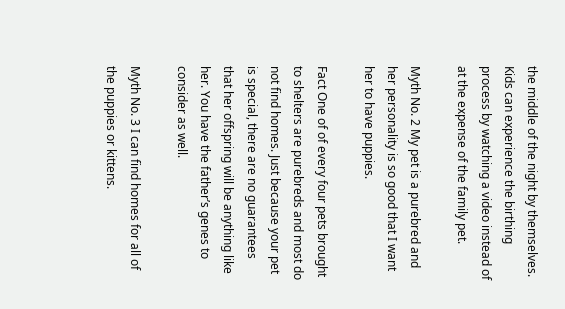the middle of the night by themselves. Kids can experience the birthing process by watching a video instead of at the expense of the family pet.

Myth No. 2 My pet is a purebred and her personality is so good that I want her to have puppies.

Fact One of of every four pets brought to shelters are purebreds and most do not find homes. Just because your pet is special, there are no guarantees that her offspring will be anything like her. You have the father’s genes to consider as well.

Myth No. 3 I can find homes for all of the puppies or kittens.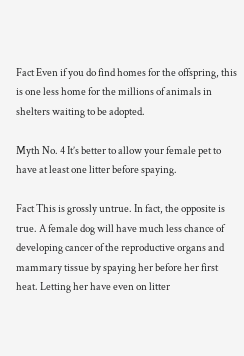Fact Even if you do find homes for the offspring, this is one less home for the millions of animals in shelters waiting to be adopted.

Myth No. 4 It’s better to allow your female pet to have at least one litter before spaying.

Fact This is grossly untrue. In fact, the opposite is true. A female dog will have much less chance of developing cancer of the reproductive organs and mammary tissue by spaying her before her first heat. Letting her have even on litter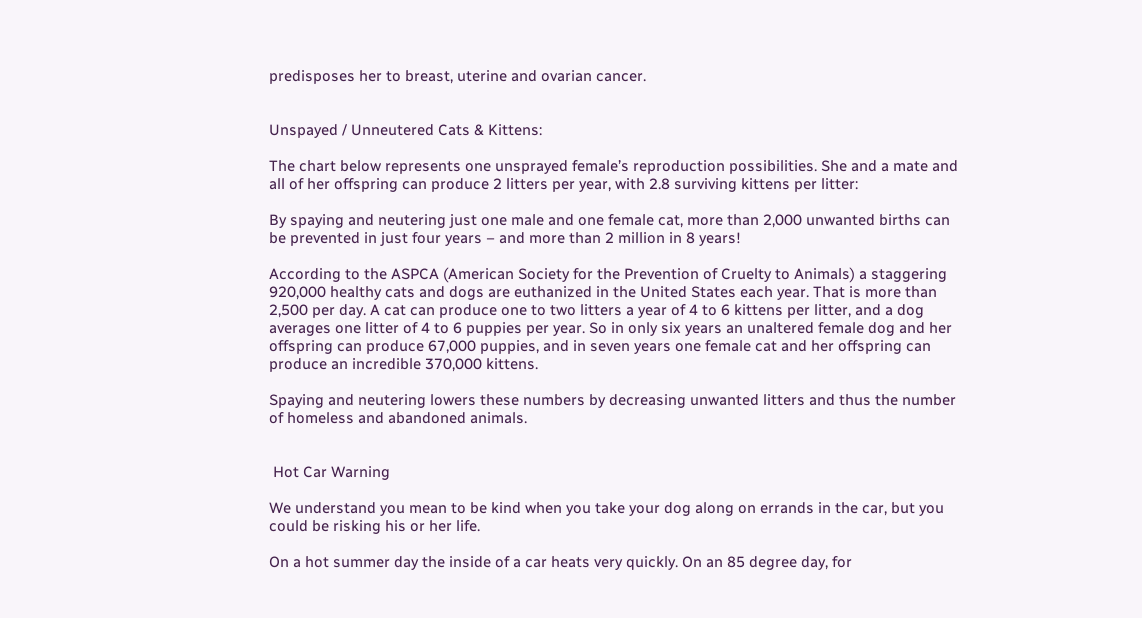predisposes her to breast, uterine and ovarian cancer.


Unspayed / Unneutered Cats & Kittens:

The chart below represents one unsprayed female’s reproduction possibilities. She and a mate and all of her offspring can produce 2 litters per year, with 2.8 surviving kittens per litter:

By spaying and neutering just one male and one female cat, more than 2,000 unwanted births can be prevented in just four years – and more than 2 million in 8 years!

According to the ASPCA (American Society for the Prevention of Cruelty to Animals) a staggering 920,000 healthy cats and dogs are euthanized in the United States each year. That is more than 2,500 per day. A cat can produce one to two litters a year of 4 to 6 kittens per litter, and a dog averages one litter of 4 to 6 puppies per year. So in only six years an unaltered female dog and her offspring can produce 67,000 puppies, and in seven years one female cat and her offspring can produce an incredible 370,000 kittens.

Spaying and neutering lowers these numbers by decreasing unwanted litters and thus the number of homeless and abandoned animals.


 Hot Car Warning

We understand you mean to be kind when you take your dog along on errands in the car, but you could be risking his or her life.

On a hot summer day the inside of a car heats very quickly. On an 85 degree day, for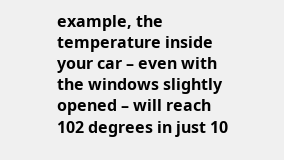example, the temperature inside your car – even with the windows slightly opened – will reach 102 degrees in just 10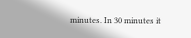minutes. In 30 minutes it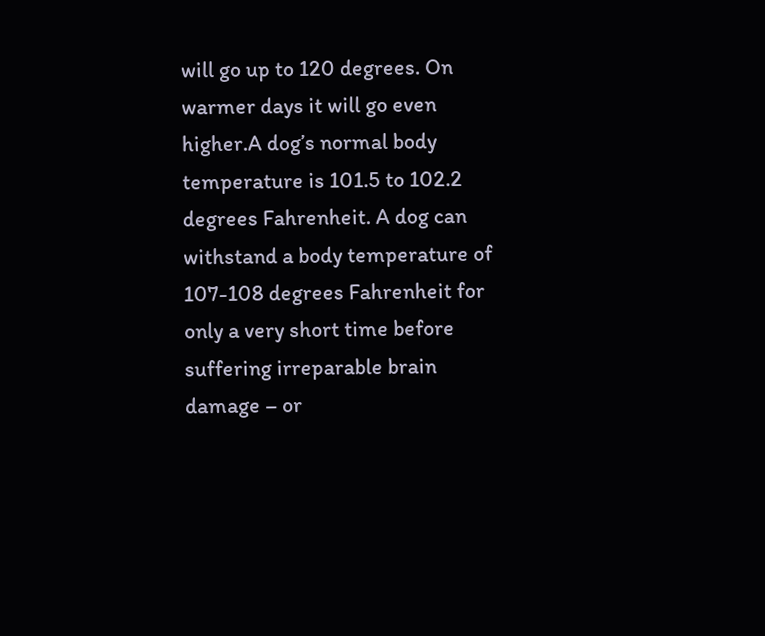will go up to 120 degrees. On warmer days it will go even higher.A dog’s normal body temperature is 101.5 to 102.2 degrees Fahrenheit. A dog can withstand a body temperature of 107-108 degrees Fahrenheit for only a very short time before suffering irreparable brain damage – or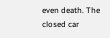even death. The closed car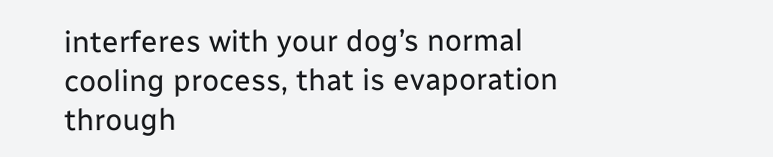interferes with your dog’s normal cooling process, that is evaporation through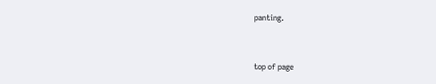panting.


top of page